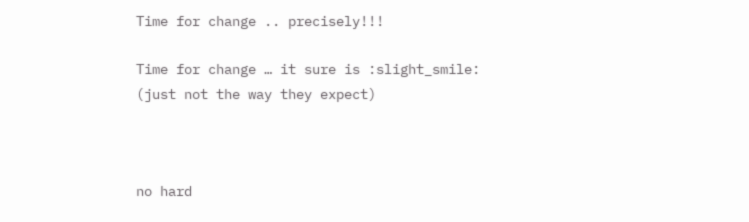Time for change .. precisely!!!

Time for change … it sure is :slight_smile:
(just not the way they expect)



no hard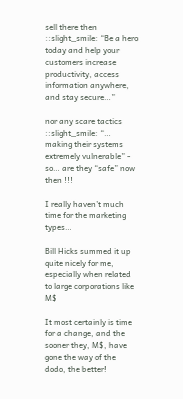sell there then ::slight_smile: “Be a hero today and help your customers increase productivity, access information anywhere, and stay secure…”

nor any scare tactics ::slight_smile: “… making their systems extremely vulnerable” - so… are they “safe” now then !!!

I really haven’t much time for the marketing types…

Bill Hicks summed it up quite nicely for me, especially when related to large corporations like M$

It most certainly is time for a change, and the sooner they, M$, have gone the way of the dodo, the better!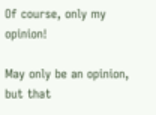Of course, only my opinion!

May only be an opinion, but that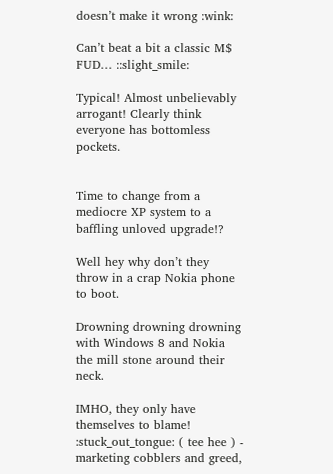doesn’t make it wrong :wink:

Can’t beat a bit a classic M$ FUD… ::slight_smile:

Typical! Almost unbelievably arrogant! Clearly think everyone has bottomless pockets.


Time to change from a mediocre XP system to a baffling unloved upgrade!?

Well hey why don’t they throw in a crap Nokia phone to boot.

Drowning drowning drowning with Windows 8 and Nokia the mill stone around their neck.

IMHO, they only have themselves to blame! :stuck_out_tongue: ( tee hee ) - marketing cobblers and greed,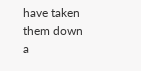have taken them down a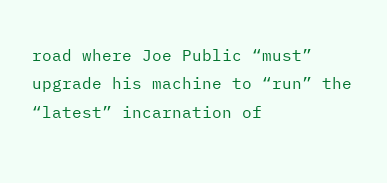road where Joe Public “must” upgrade his machine to “run” the “latest” incarnation of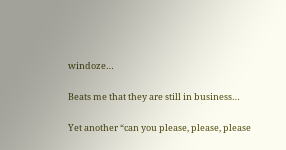windoze…

Beats me that they are still in business…

Yet another “can you please, please, please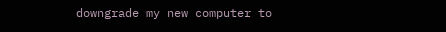downgrade my new computer to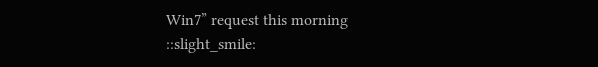Win7” request this morning ::slight_smile: